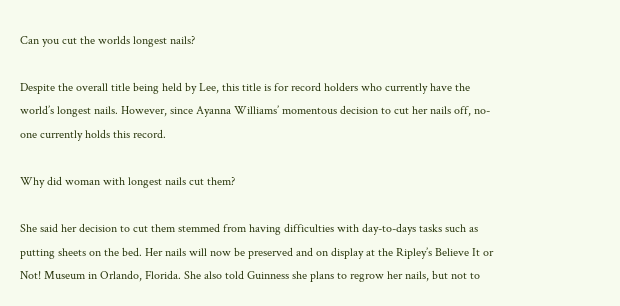Can you cut the worlds longest nails?

Despite the overall title being held by Lee, this title is for record holders who currently have the world’s longest nails. However, since Ayanna Williams’ momentous decision to cut her nails off, no-one currently holds this record.

Why did woman with longest nails cut them?

She said her decision to cut them stemmed from having difficulties with day-to-days tasks such as putting sheets on the bed. Her nails will now be preserved and on display at the Ripley’s Believe It or Not! Museum in Orlando, Florida. She also told Guinness she plans to regrow her nails, but not to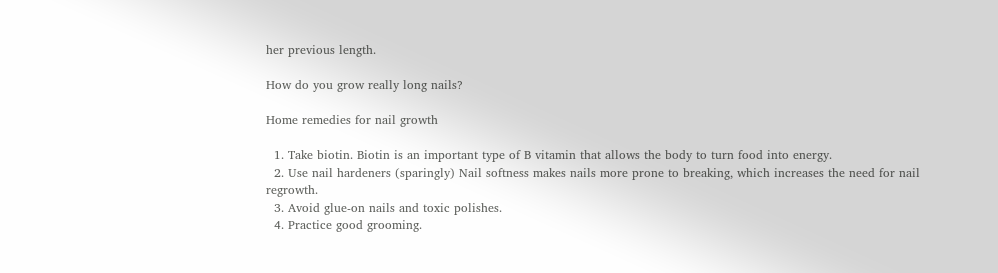her previous length.

How do you grow really long nails?

Home remedies for nail growth

  1. Take biotin. Biotin is an important type of B vitamin that allows the body to turn food into energy.
  2. Use nail hardeners (sparingly) Nail softness makes nails more prone to breaking, which increases the need for nail regrowth.
  3. Avoid glue-on nails and toxic polishes.
  4. Practice good grooming.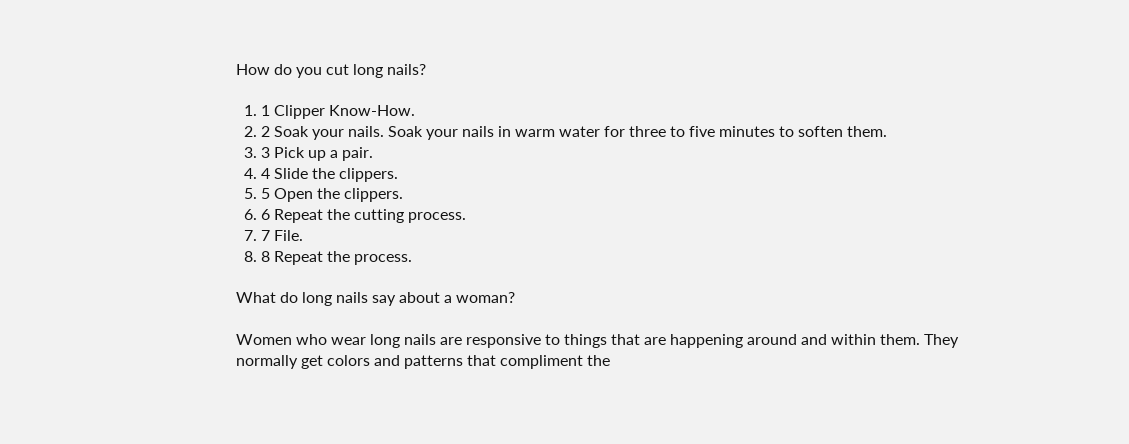How do you cut long nails?

  1. 1 Clipper Know-How.
  2. 2 Soak your nails. Soak your nails in warm water for three to five minutes to soften them.
  3. 3 Pick up a pair.
  4. 4 Slide the clippers.
  5. 5 Open the clippers.
  6. 6 Repeat the cutting process.
  7. 7 File.
  8. 8 Repeat the process.

What do long nails say about a woman?

Women who wear long nails are responsive to things that are happening around and within them. They normally get colors and patterns that compliment the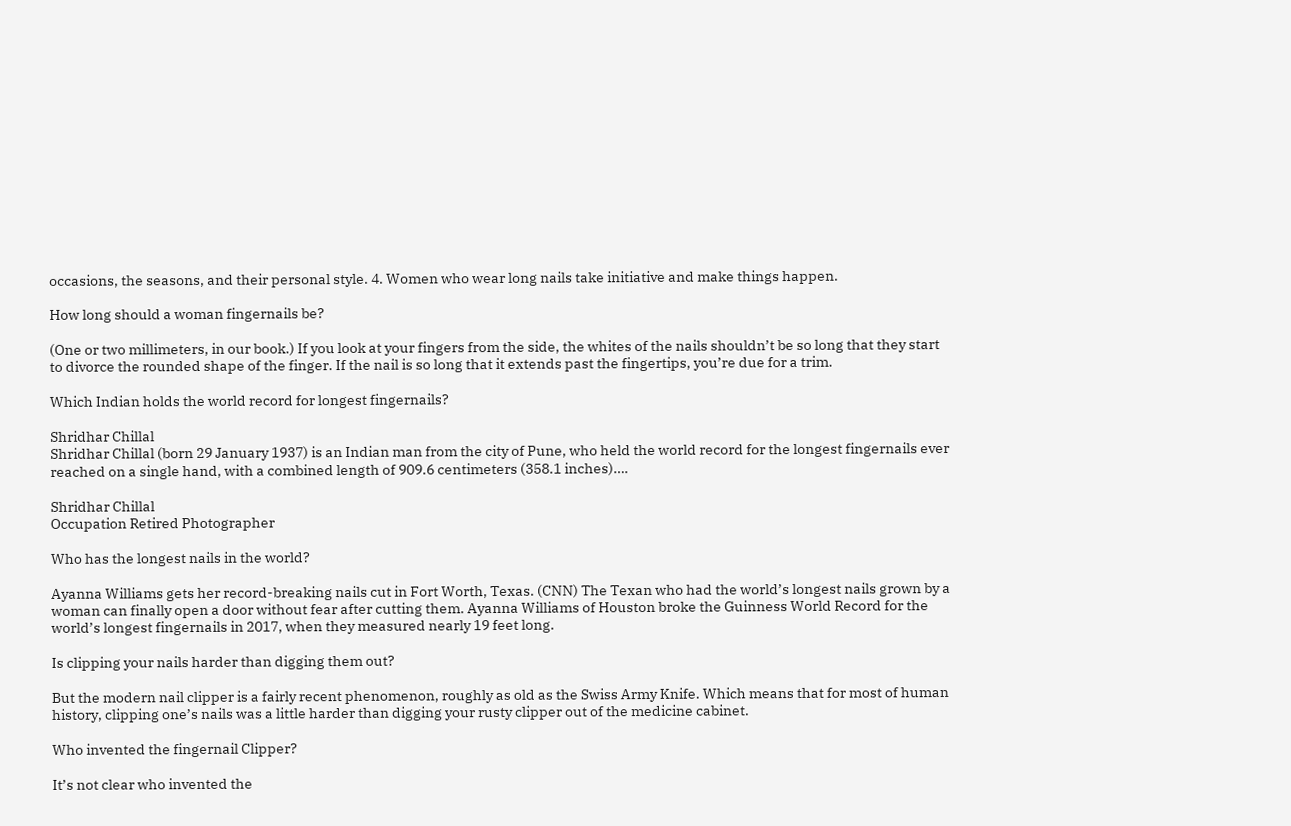occasions, the seasons, and their personal style. 4. Women who wear long nails take initiative and make things happen.

How long should a woman fingernails be?

(One or two millimeters, in our book.) If you look at your fingers from the side, the whites of the nails shouldn’t be so long that they start to divorce the rounded shape of the finger. If the nail is so long that it extends past the fingertips, you’re due for a trim.

Which Indian holds the world record for longest fingernails?

Shridhar Chillal
Shridhar Chillal (born 29 January 1937) is an Indian man from the city of Pune, who held the world record for the longest fingernails ever reached on a single hand, with a combined length of 909.6 centimeters (358.1 inches)….

Shridhar Chillal
Occupation Retired Photographer

Who has the longest nails in the world?

Ayanna Williams gets her record-breaking nails cut in Fort Worth, Texas. (CNN) The Texan who had the world’s longest nails grown by a woman can finally open a door without fear after cutting them. Ayanna Williams of Houston broke the Guinness World Record for the world’s longest fingernails in 2017, when they measured nearly 19 feet long.

Is clipping your nails harder than digging them out?

But the modern nail clipper is a fairly recent phenomenon, roughly as old as the Swiss Army Knife. Which means that for most of human history, clipping one’s nails was a little harder than digging your rusty clipper out of the medicine cabinet.

Who invented the fingernail Clipper?

It’s not clear who invented the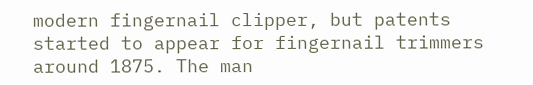modern fingernail clipper, but patents started to appear for fingernail trimmers around 1875. The man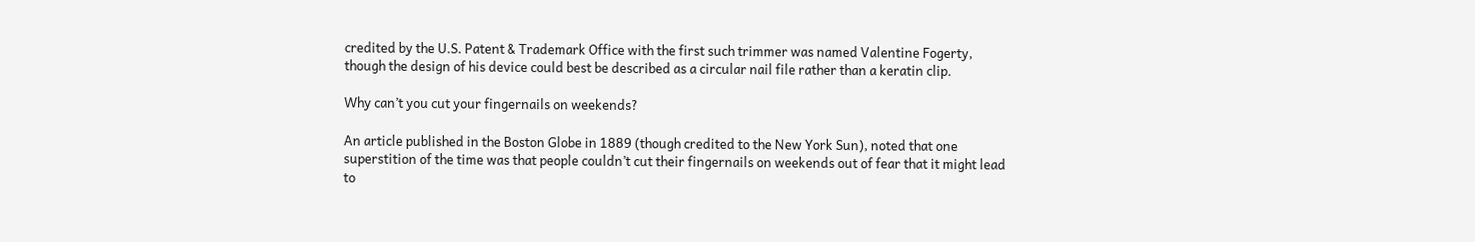credited by the U.S. Patent & Trademark Office with the first such trimmer was named Valentine Fogerty, though the design of his device could best be described as a circular nail file rather than a keratin clip.

Why can’t you cut your fingernails on weekends?

An article published in the Boston Globe in 1889 (though credited to the New York Sun), noted that one superstition of the time was that people couldn’t cut their fingernails on weekends out of fear that it might lead to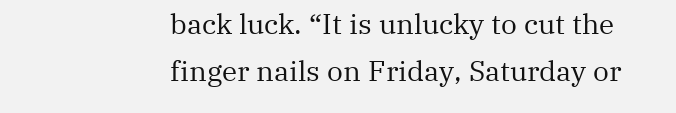back luck. “It is unlucky to cut the finger nails on Friday, Saturday or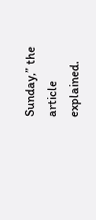Sunday,” the article explained.